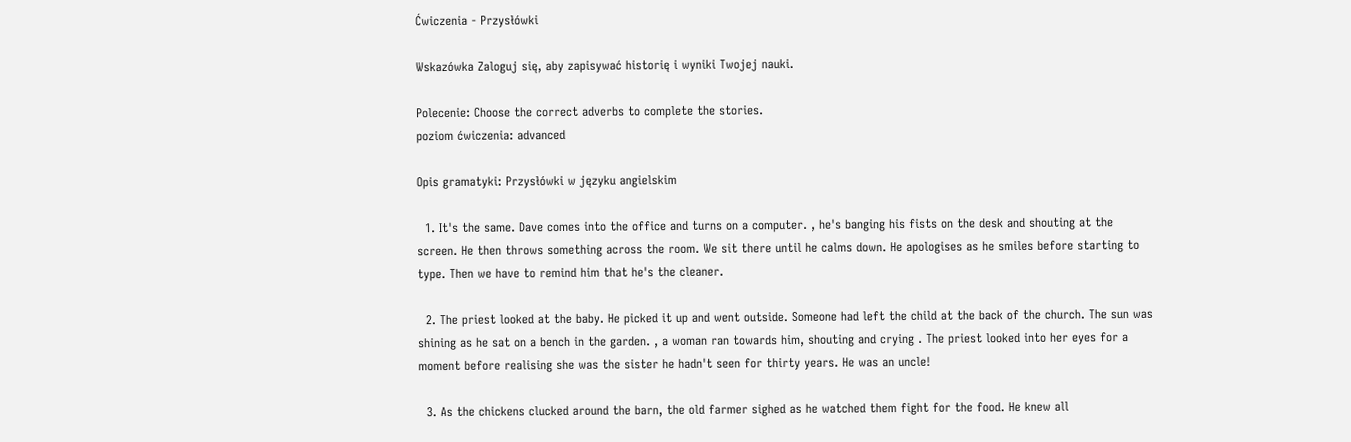Ćwiczenia - Przysłówki

Wskazówka Zaloguj się, aby zapisywać historię i wyniki Twojej nauki.

Polecenie: Choose the correct adverbs to complete the stories.
poziom ćwiczenia: advanced

Opis gramatyki: Przysłówki w języku angielskim

  1. It's the same. Dave comes into the office and turns on a computer. , he's banging his fists on the desk and shouting at the screen. He then throws something across the room. We sit there until he calms down. He apologises as he smiles before starting to type. Then we have to remind him that he's the cleaner.

  2. The priest looked at the baby. He picked it up and went outside. Someone had left the child at the back of the church. The sun was shining as he sat on a bench in the garden. , a woman ran towards him, shouting and crying . The priest looked into her eyes for a moment before realising she was the sister he hadn't seen for thirty years. He was an uncle!

  3. As the chickens clucked around the barn, the old farmer sighed as he watched them fight for the food. He knew all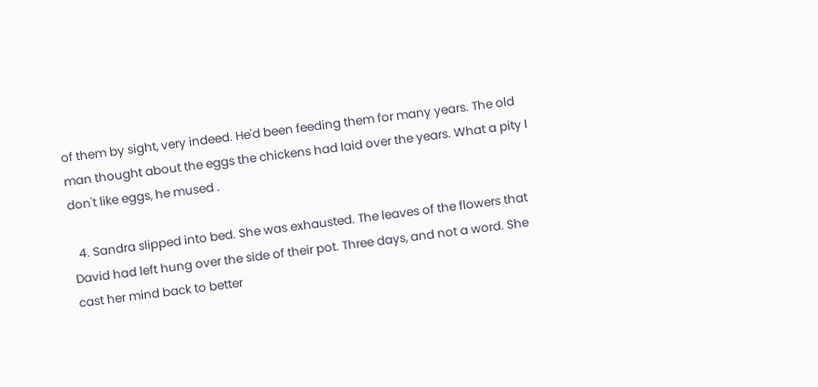of them by sight, very indeed. He'd been feeding them for many years. The old man thought about the eggs the chickens had laid over the years. What a pity I don't like eggs, he mused .

  4. Sandra slipped into bed. She was exhausted. The leaves of the flowers that David had left hung over the side of their pot. Three days, and not a word. She cast her mind back to better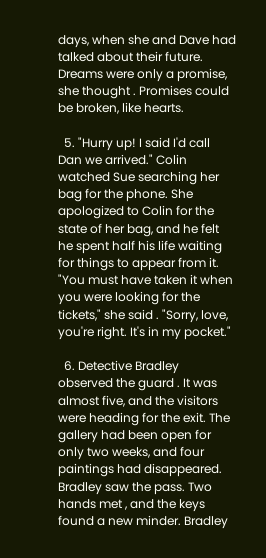days, when she and Dave had talked about their future. Dreams were only a promise, she thought . Promises could be broken, like hearts.

  5. "Hurry up! I said I'd call Dan we arrived." Colin watched Sue searching her bag for the phone. She apologized to Colin for the state of her bag, and he felt he spent half his life waiting for things to appear from it. "You must have taken it when you were looking for the tickets," she said . "Sorry, love, you're right. It's in my pocket."

  6. Detective Bradley observed the guard . It was almost five, and the visitors were heading for the exit. The gallery had been open for only two weeks, and four paintings had disappeared. Bradley saw the pass. Two hands met , and the keys found a new minder. Bradley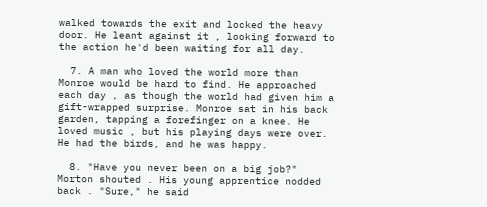walked towards the exit and locked the heavy door. He leant against it , looking forward to the action he'd been waiting for all day.

  7. A man who loved the world more than Monroe would be hard to find. He approached each day , as though the world had given him a gift-wrapped surprise. Monroe sat in his back garden, tapping a forefinger on a knee. He loved music , but his playing days were over. He had the birds, and he was happy.

  8. "Have you never been on a big job?" Morton shouted . His young apprentice nodded back . "Sure," he said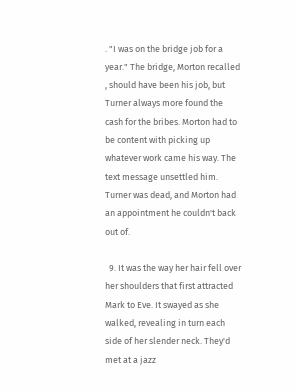. "I was on the bridge job for a year." The bridge, Morton recalled , should have been his job, but Turner always more found the cash for the bribes. Morton had to be content with picking up whatever work came his way. The text message unsettled him. Turner was dead, and Morton had an appointment he couldn't back out of.

  9. It was the way her hair fell over her shoulders that first attracted Mark to Eve. It swayed as she walked, revealing in turn each side of her slender neck. They'd met at a jazz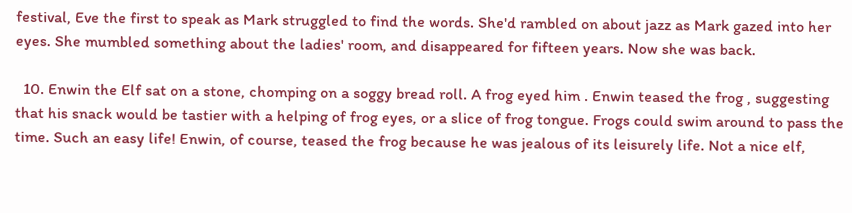festival, Eve the first to speak as Mark struggled to find the words. She'd rambled on about jazz as Mark gazed into her eyes. She mumbled something about the ladies' room, and disappeared for fifteen years. Now she was back.

  10. Enwin the Elf sat on a stone, chomping on a soggy bread roll. A frog eyed him . Enwin teased the frog , suggesting that his snack would be tastier with a helping of frog eyes, or a slice of frog tongue. Frogs could swim around to pass the time. Such an easy life! Enwin, of course, teased the frog because he was jealous of its leisurely life. Not a nice elf,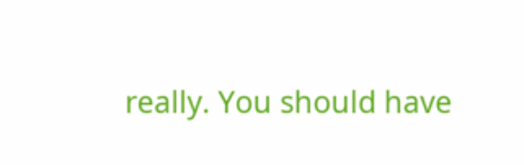really. You should have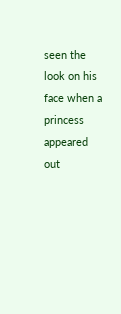seen the look on his face when a princess appeared out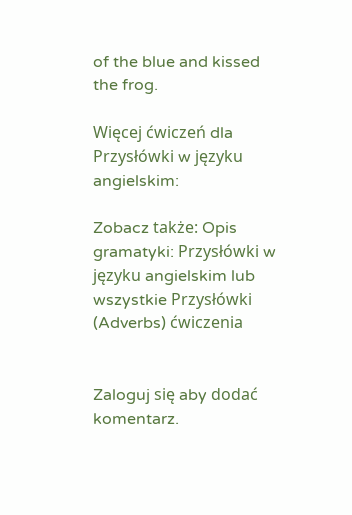of the blue and kissed the frog.

Więcej ćwiczeń dla Przysłówki w języku angielskim:

Zobacz także: Opis gramatyki: Przysłówki w języku angielskim lub wszystkie Przysłówki (Adverbs) ćwiczenia


Zaloguj się aby dodać komentarz.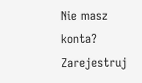Nie masz konta? Zarejestruj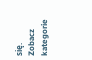się.
Zobacz kategorie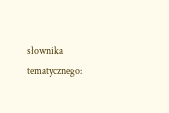słownika tematycznego: